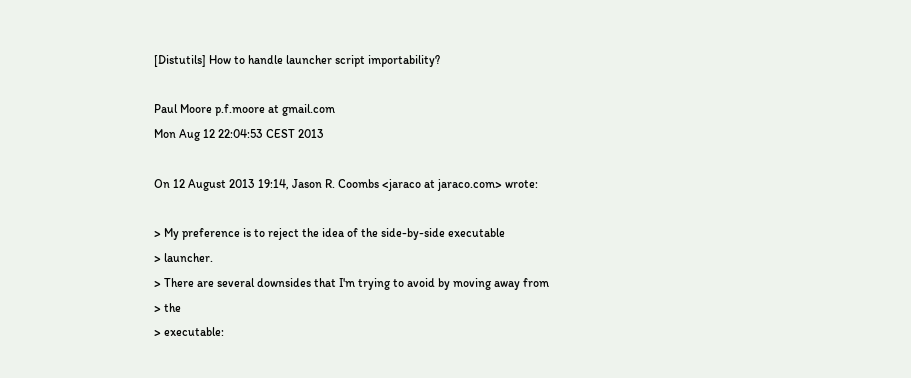[Distutils] How to handle launcher script importability?

Paul Moore p.f.moore at gmail.com
Mon Aug 12 22:04:53 CEST 2013

On 12 August 2013 19:14, Jason R. Coombs <jaraco at jaraco.com> wrote:

> My preference is to reject the idea of the side-by-side executable
> launcher.
> There are several downsides that I'm trying to avoid by moving away from
> the
> executable: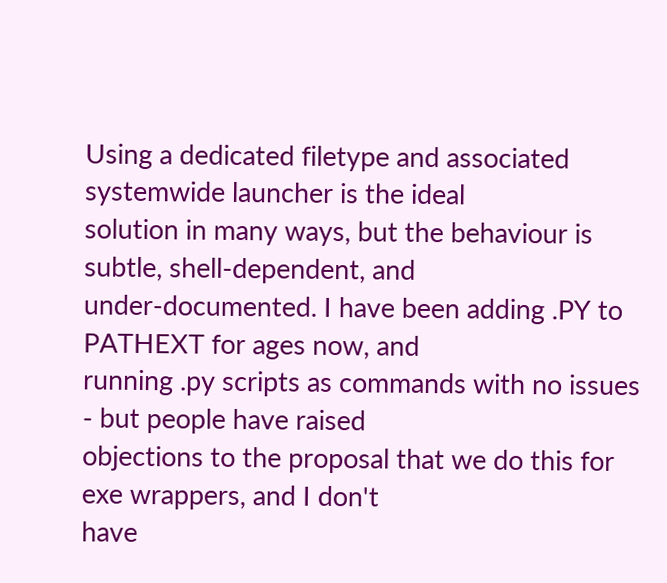Using a dedicated filetype and associated systemwide launcher is the ideal
solution in many ways, but the behaviour is subtle, shell-dependent, and
under-documented. I have been adding .PY to PATHEXT for ages now, and
running .py scripts as commands with no issues - but people have raised
objections to the proposal that we do this for exe wrappers, and I don't
have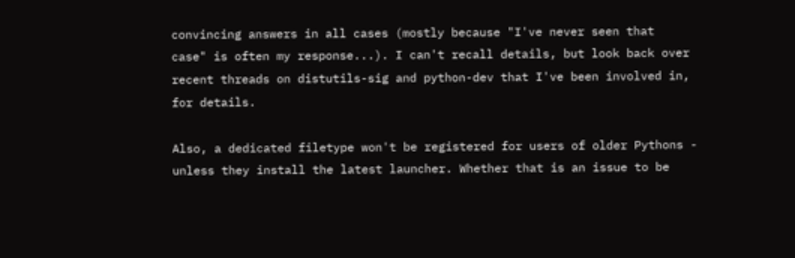convincing answers in all cases (mostly because "I've never seen that
case" is often my response...). I can't recall details, but look back over
recent threads on distutils-sig and python-dev that I've been involved in,
for details.

Also, a dedicated filetype won't be registered for users of older Pythons -
unless they install the latest launcher. Whether that is an issue to be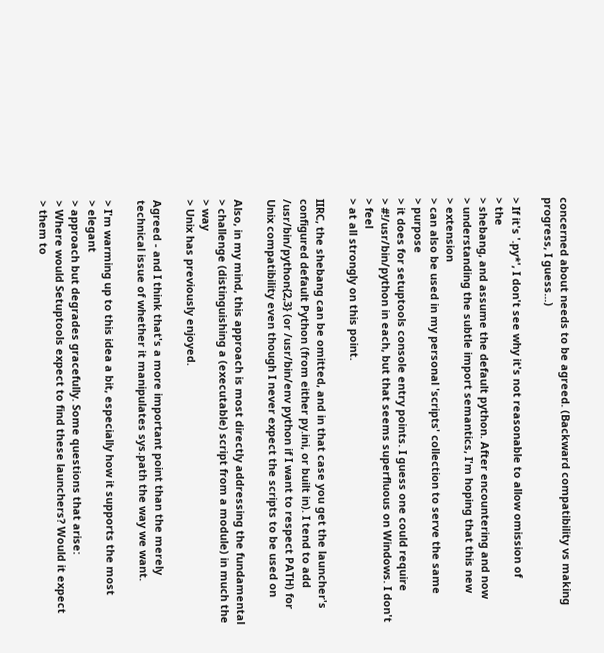concerned about needs to be agreed. (Backward compatibility vs making
progress, I guess...)

> If it's '.py*', I don't see why it's not reasonable to allow omission of
> the
> shebang, and assume the default python. After encountering and now
> understanding the subtle import semantics, I'm hoping that this new
> extension
> can also be used in my personal 'scripts' collection to serve the same
> purpose
> it does for setuptools console entry points. I guess one could require
> #!/usr/bin/python in each, but that seems superfluous on Windows. I don't
> feel
> at all strongly on this point.

IIRC, the shebang can be omitted, and in that case you get the launcher's
configured default Python (from either py.ini, or built in). I tend to add
/usr/bin/python{2,3} (or /usr/bin/env python if I want to respect PATH) for
Unix compatibility even though I never expect the scripts to be used on

Also, in my mind, this approach is most directly addressing the fundamental
> challenge (distinguishing a (executable) script from a module) in much the
> way
> Unix has previously enjoyed.

Agreed - and I think that's a more important point than the merely
technical issue of whether it manipulates sys.path the way we want.

> I'm warming up to this idea a bit, especially how it supports the most
> elegant
> approach but degrades gracefully. Some questions that arise:
> Where would Setuptools expect to find these launchers? Would it expect
> them to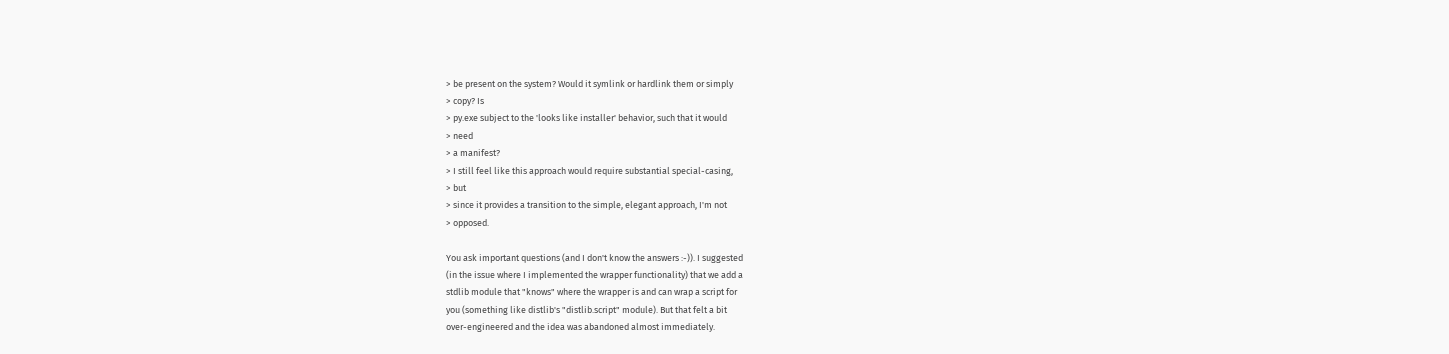> be present on the system? Would it symlink or hardlink them or simply
> copy? Is
> py.exe subject to the 'looks like installer' behavior, such that it would
> need
> a manifest?
> I still feel like this approach would require substantial special-casing,
> but
> since it provides a transition to the simple, elegant approach, I'm not
> opposed.

You ask important questions (and I don't know the answers :-)). I suggested
(in the issue where I implemented the wrapper functionality) that we add a
stdlib module that "knows" where the wrapper is and can wrap a script for
you (something like distlib's "distlib.script" module). But that felt a bit
over-engineered and the idea was abandoned almost immediately.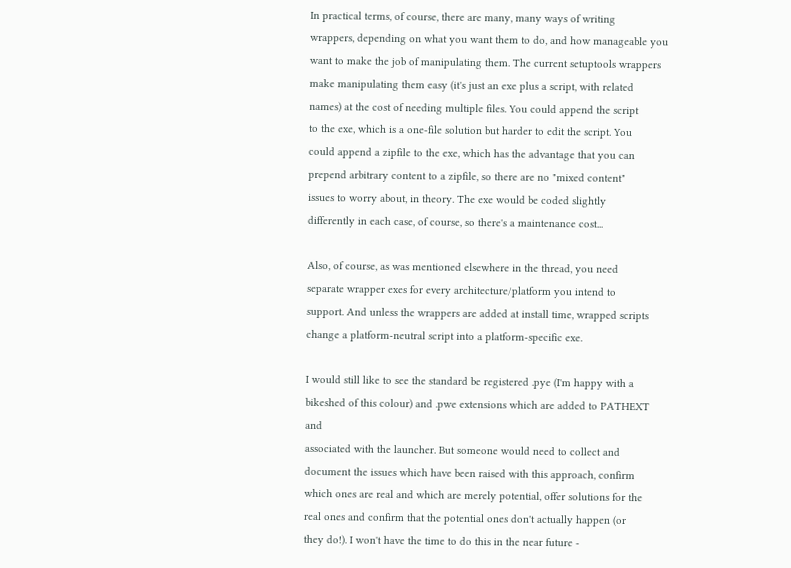In practical terms, of course, there are many, many ways of writing
wrappers, depending on what you want them to do, and how manageable you
want to make the job of manipulating them. The current setuptools wrappers
make manipulating them easy (it's just an exe plus a script, with related
names) at the cost of needing multiple files. You could append the script
to the exe, which is a one-file solution but harder to edit the script. You
could append a zipfile to the exe, which has the advantage that you can
prepend arbitrary content to a zipfile, so there are no "mixed content"
issues to worry about, in theory. The exe would be coded slightly
differently in each case, of course, so there's a maintenance cost...

Also, of course, as was mentioned elsewhere in the thread, you need
separate wrapper exes for every architecture/platform you intend to
support. And unless the wrappers are added at install time, wrapped scripts
change a platform-neutral script into a platform-specific exe.

I would still like to see the standard be registered .pye (I'm happy with a
bikeshed of this colour) and .pwe extensions which are added to PATHEXT and
associated with the launcher. But someone would need to collect and
document the issues which have been raised with this approach, confirm
which ones are real and which are merely potential, offer solutions for the
real ones and confirm that the potential ones don't actually happen (or
they do!). I won't have the time to do this in the near future -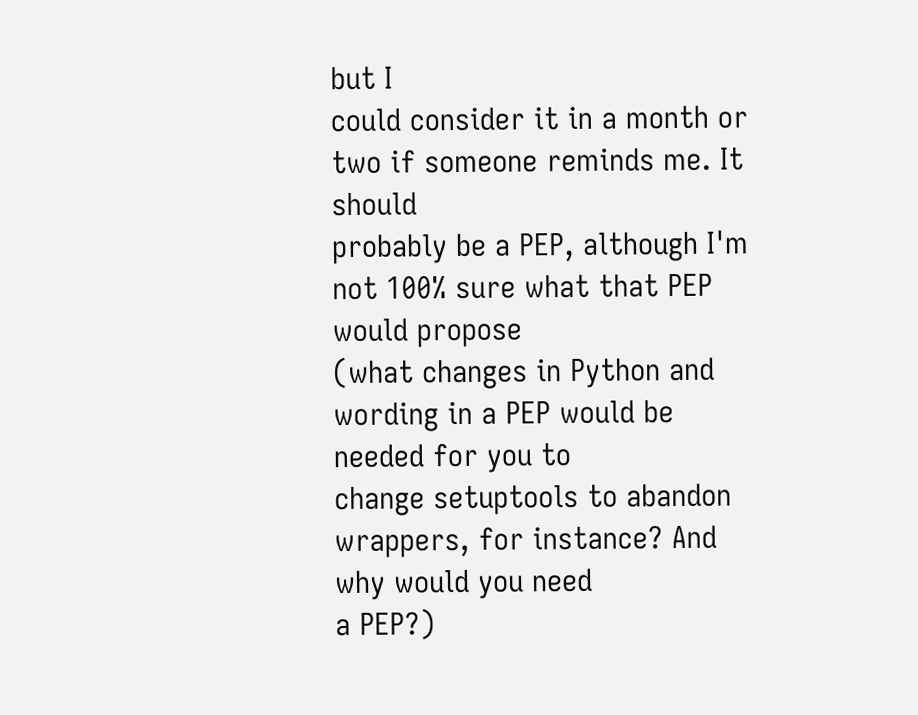but I
could consider it in a month or two if someone reminds me. It should
probably be a PEP, although I'm not 100% sure what that PEP would propose
(what changes in Python and wording in a PEP would be needed for you to
change setuptools to abandon wrappers, for instance? And why would you need
a PEP?)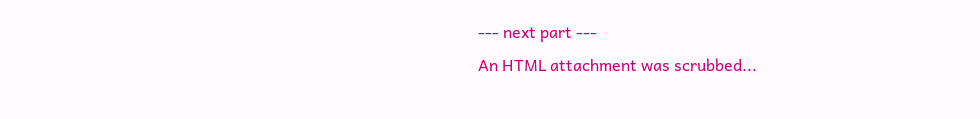--- next part ---
An HTML attachment was scrubbed...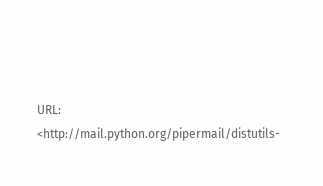URL: <http://mail.python.org/pipermail/distutils-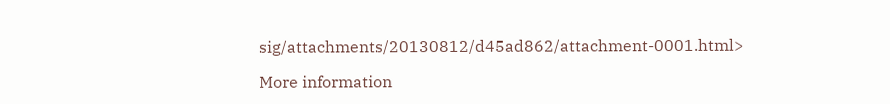sig/attachments/20130812/d45ad862/attachment-0001.html>

More information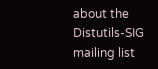about the Distutils-SIG mailing list